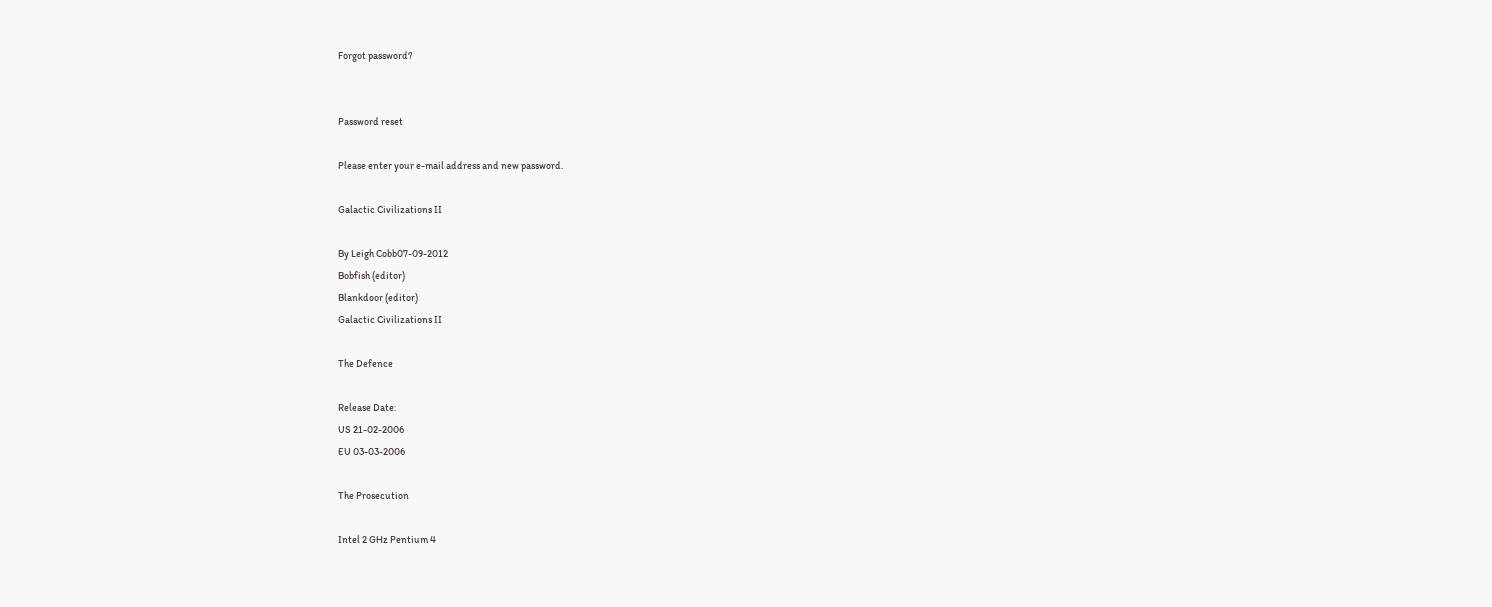Forgot password?


Password reset

Please enter your e-mail address and new password.

Galactic Civilizations II

By Leigh Cobb07-09-2012
Bobfish (editor)
Blankdoor (editor)
Galactic Civilizations II

The Defence

Release Date:
US 21-02-2006
EU 03-03-2006

The Prosecution

Intel 2 GHz Pentium 4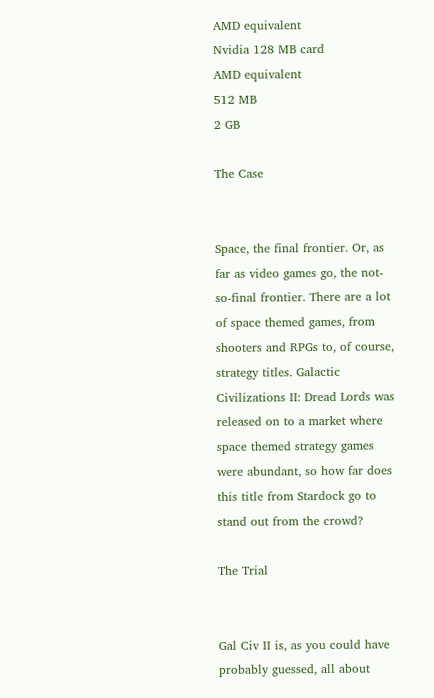AMD equivalent
Nvidia 128 MB card
AMD equivalent
512 MB
2 GB

The Case


Space, the final frontier. Or, as far as video games go, the not-so-final frontier. There are a lot of space themed games, from shooters and RPGs to, of course, strategy titles. Galactic Civilizations II: Dread Lords was released on to a market where space themed strategy games were abundant, so how far does this title from Stardock go to stand out from the crowd?

The Trial


Gal Civ II is, as you could have probably guessed, all about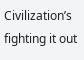Civilization’s fighting it out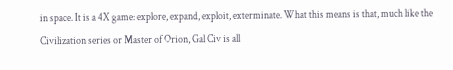in space. It is a 4X game: explore, expand, exploit, exterminate. What this means is that, much like the Civilization series or Master of Orion, Gal Civ is all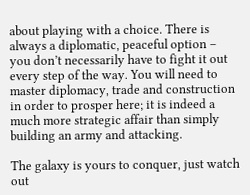about playing with a choice. There is always a diplomatic, peaceful option – you don’t necessarily have to fight it out every step of the way. You will need to master diplomacy, trade and construction in order to prosper here; it is indeed a much more strategic affair than simply building an army and attacking.

The galaxy is yours to conquer, just watch out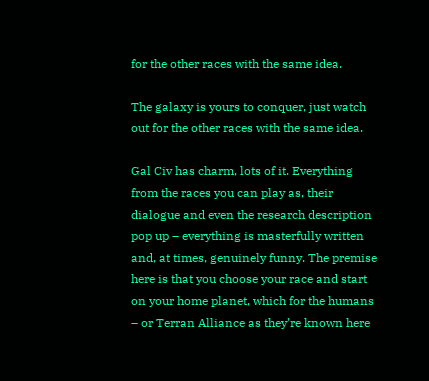for the other races with the same idea.

The galaxy is yours to conquer, just watch out for the other races with the same idea.

Gal Civ has charm, lots of it. Everything from the races you can play as, their dialogue and even the research description pop up – everything is masterfully written and, at times, genuinely funny. The premise here is that you choose your race and start on your home planet, which for the humans – or Terran Alliance as they’re known here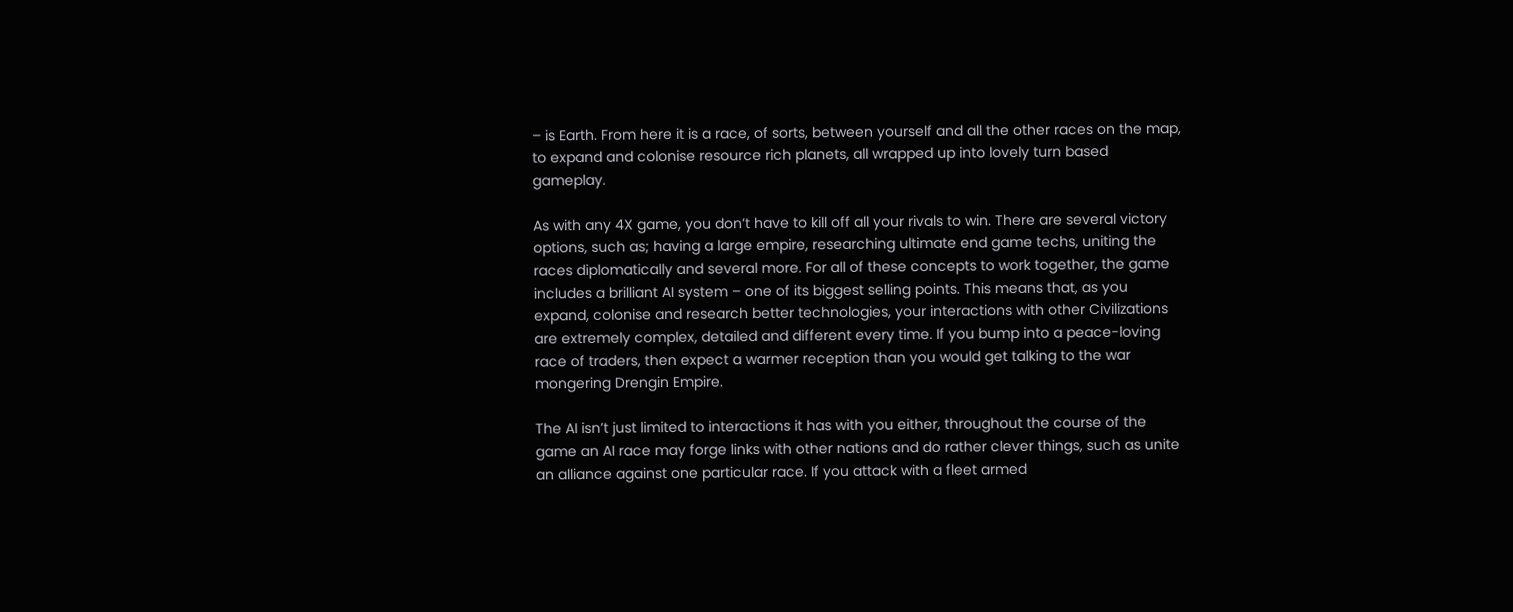– is Earth. From here it is a race, of sorts, between yourself and all the other races on the map, to expand and colonise resource rich planets, all wrapped up into lovely turn based gameplay.

As with any 4X game, you don’t have to kill off all your rivals to win. There are several victory options, such as; having a large empire, researching ultimate end game techs, uniting the races diplomatically and several more. For all of these concepts to work together, the game includes a brilliant AI system – one of its biggest selling points. This means that, as you expand, colonise and research better technologies, your interactions with other Civilizations are extremely complex, detailed and different every time. If you bump into a peace-loving race of traders, then expect a warmer reception than you would get talking to the war mongering Drengin Empire.

The AI isn’t just limited to interactions it has with you either, throughout the course of the game an AI race may forge links with other nations and do rather clever things, such as unite an alliance against one particular race. If you attack with a fleet armed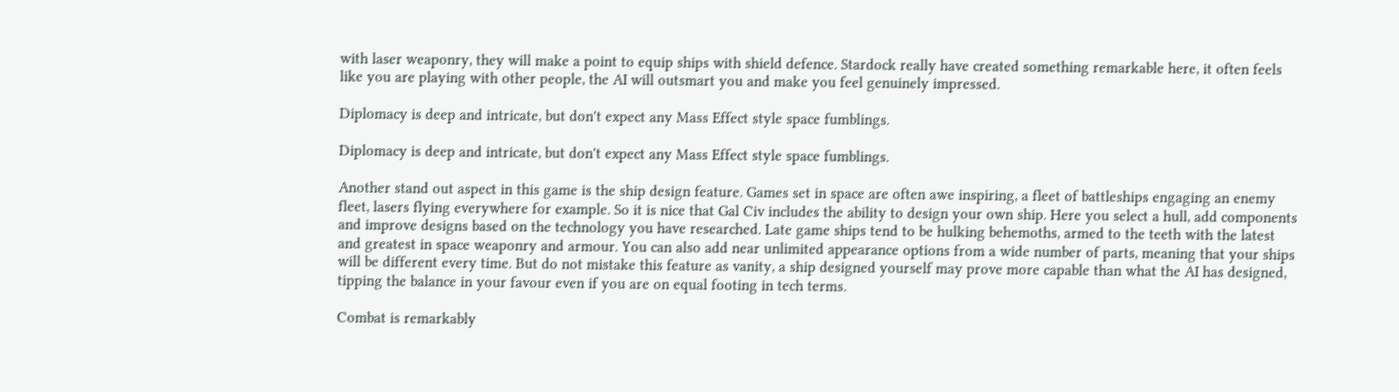with laser weaponry, they will make a point to equip ships with shield defence. Stardock really have created something remarkable here, it often feels like you are playing with other people, the AI will outsmart you and make you feel genuinely impressed.

Diplomacy is deep and intricate, but don't expect any Mass Effect style space fumblings.

Diplomacy is deep and intricate, but don't expect any Mass Effect style space fumblings.

Another stand out aspect in this game is the ship design feature. Games set in space are often awe inspiring, a fleet of battleships engaging an enemy fleet, lasers flying everywhere for example. So it is nice that Gal Civ includes the ability to design your own ship. Here you select a hull, add components and improve designs based on the technology you have researched. Late game ships tend to be hulking behemoths, armed to the teeth with the latest and greatest in space weaponry and armour. You can also add near unlimited appearance options from a wide number of parts, meaning that your ships will be different every time. But do not mistake this feature as vanity, a ship designed yourself may prove more capable than what the AI has designed, tipping the balance in your favour even if you are on equal footing in tech terms.

Combat is remarkably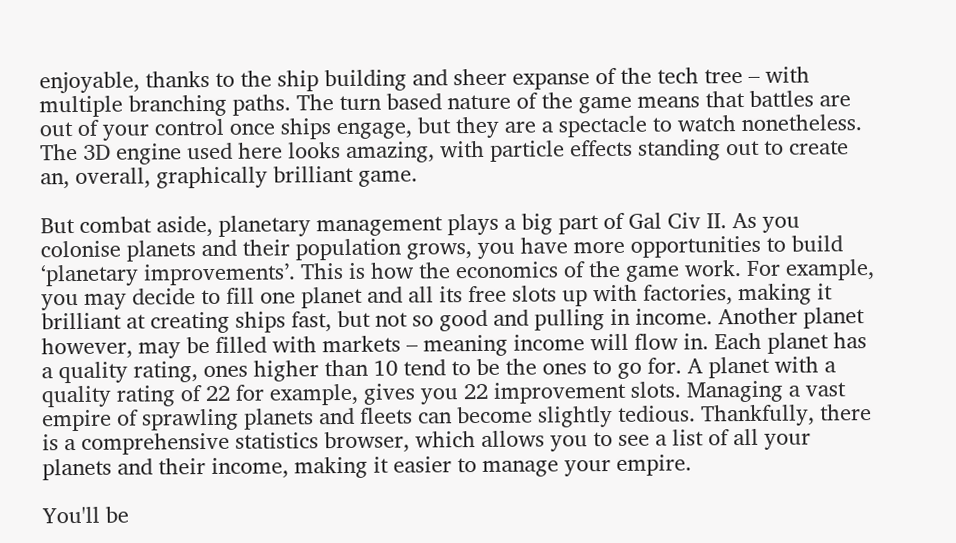enjoyable, thanks to the ship building and sheer expanse of the tech tree – with multiple branching paths. The turn based nature of the game means that battles are out of your control once ships engage, but they are a spectacle to watch nonetheless. The 3D engine used here looks amazing, with particle effects standing out to create an, overall, graphically brilliant game.

But combat aside, planetary management plays a big part of Gal Civ II. As you colonise planets and their population grows, you have more opportunities to build ‘planetary improvements’. This is how the economics of the game work. For example, you may decide to fill one planet and all its free slots up with factories, making it brilliant at creating ships fast, but not so good and pulling in income. Another planet however, may be filled with markets – meaning income will flow in. Each planet has a quality rating, ones higher than 10 tend to be the ones to go for. A planet with a quality rating of 22 for example, gives you 22 improvement slots. Managing a vast empire of sprawling planets and fleets can become slightly tedious. Thankfully, there is a comprehensive statistics browser, which allows you to see a list of all your planets and their income, making it easier to manage your empire.

You'll be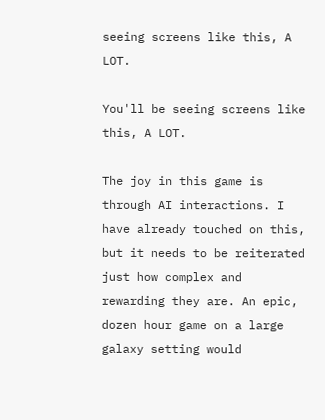seeing screens like this, A LOT.

You'll be seeing screens like this, A LOT.

The joy in this game is through AI interactions. I have already touched on this, but it needs to be reiterated just how complex and rewarding they are. An epic, dozen hour game on a large galaxy setting would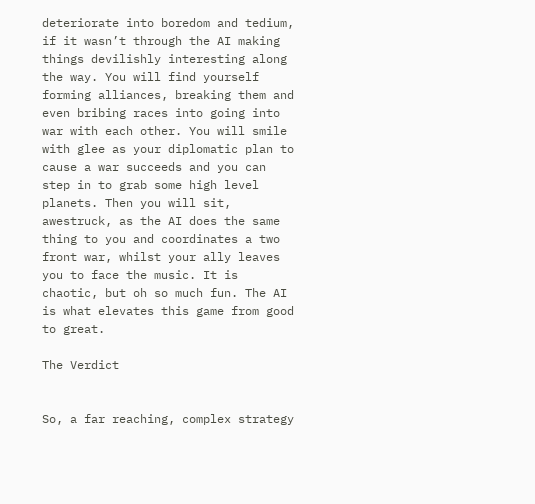deteriorate into boredom and tedium, if it wasn’t through the AI making things devilishly interesting along the way. You will find yourself forming alliances, breaking them and even bribing races into going into war with each other. You will smile with glee as your diplomatic plan to cause a war succeeds and you can step in to grab some high level planets. Then you will sit, awestruck, as the AI does the same thing to you and coordinates a two front war, whilst your ally leaves you to face the music. It is chaotic, but oh so much fun. The AI is what elevates this game from good to great.

The Verdict


So, a far reaching, complex strategy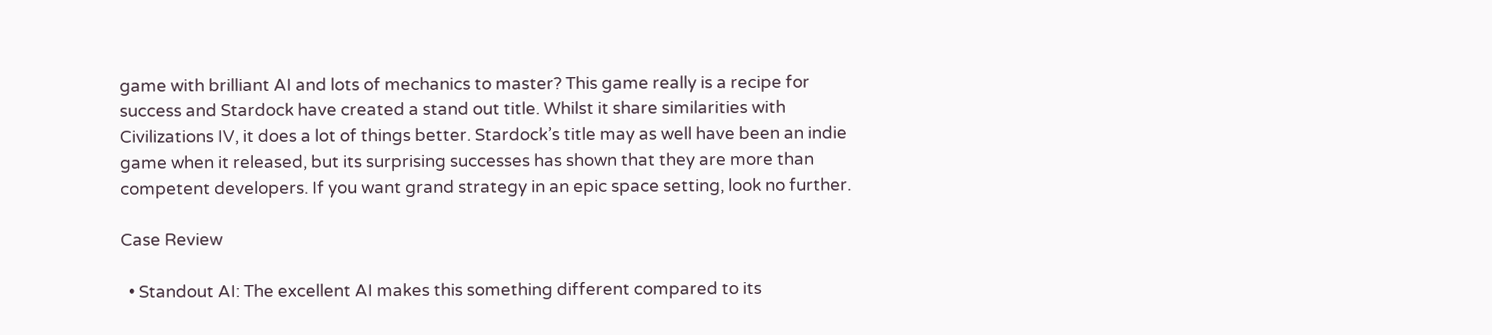game with brilliant AI and lots of mechanics to master? This game really is a recipe for success and Stardock have created a stand out title. Whilst it share similarities with Civilizations IV, it does a lot of things better. Stardock’s title may as well have been an indie game when it released, but its surprising successes has shown that they are more than competent developers. If you want grand strategy in an epic space setting, look no further.

Case Review

  • Standout AI: The excellent AI makes this something different compared to its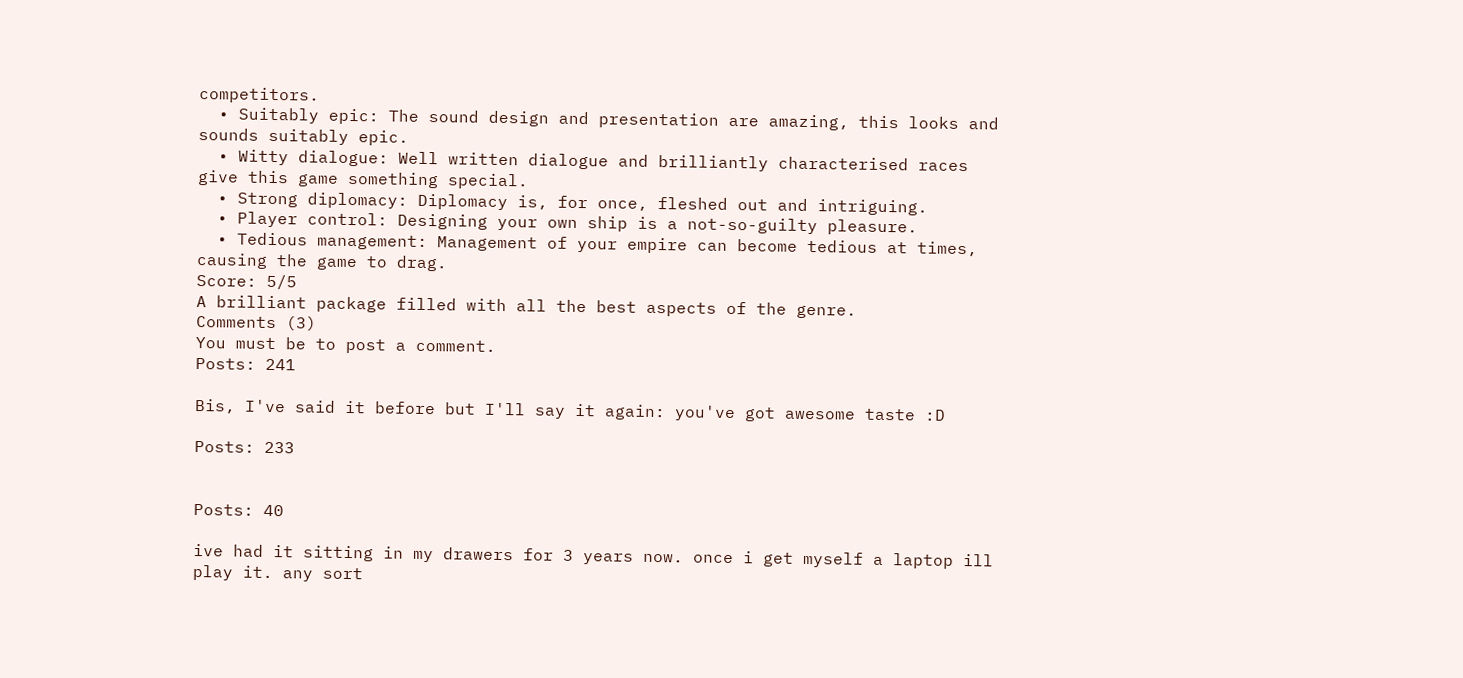competitors.
  • Suitably epic: The sound design and presentation are amazing, this looks and sounds suitably epic.
  • Witty dialogue: Well written dialogue and brilliantly characterised races give this game something special.
  • Strong diplomacy: Diplomacy is, for once, fleshed out and intriguing.
  • Player control: Designing your own ship is a not-so-guilty pleasure.
  • Tedious management: Management of your empire can become tedious at times, causing the game to drag.
Score: 5/5
A brilliant package filled with all the best aspects of the genre.
Comments (3)
You must be to post a comment.
Posts: 241

Bis, I've said it before but I'll say it again: you've got awesome taste :D

Posts: 233


Posts: 40

ive had it sitting in my drawers for 3 years now. once i get myself a laptop ill play it. any sort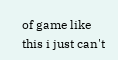of game like this i just can't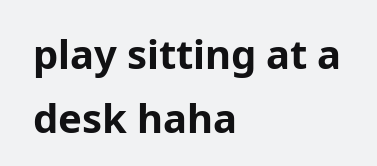play sitting at a desk haha